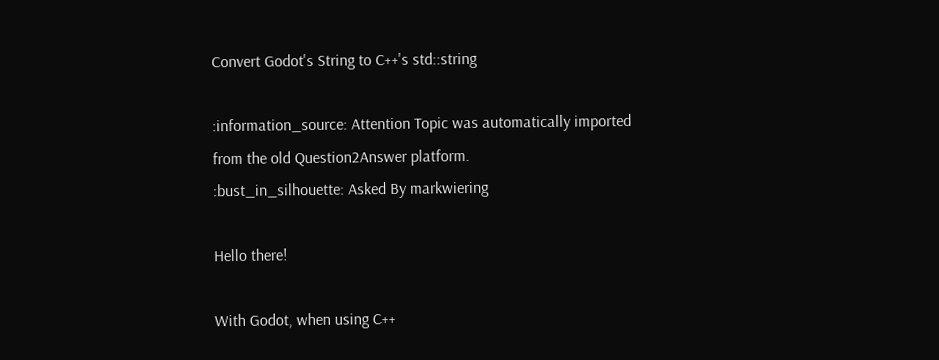Convert Godot's String to C++'s std::string

:information_source: Attention Topic was automatically imported from the old Question2Answer platform.
:bust_in_silhouette: Asked By markwiering

Hello there!

With Godot, when using C++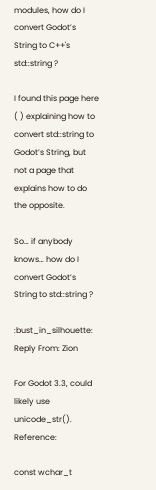modules, how do I convert Godot’s String to C++'s std::string ?

I found this page here ( ) explaining how to convert std::string to Godot’s String, but not a page that explains how to do the opposite.

So… if anybody knows… how do I convert Godot’s String to std::string ?

:bust_in_silhouette: Reply From: Zion

For Godot 3.3, could likely use unicode_str(). Reference:

const wchar_t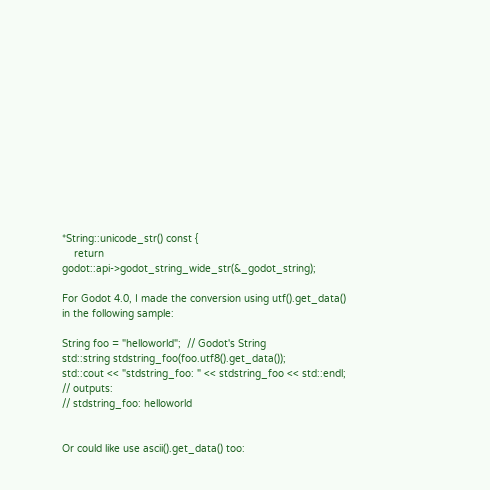*String::unicode_str() const {
    return godot::api->godot_string_wide_str(&_godot_string);

For Godot 4.0, I made the conversion using utf().get_data() in the following sample:

String foo = "helloworld";  // Godot's String
std::string stdstring_foo(foo.utf8().get_data());
std::cout << "stdstring_foo: " << stdstring_foo << std::endl;
// outputs:
// stdstring_foo: helloworld


Or could like use ascii().get_data() too: